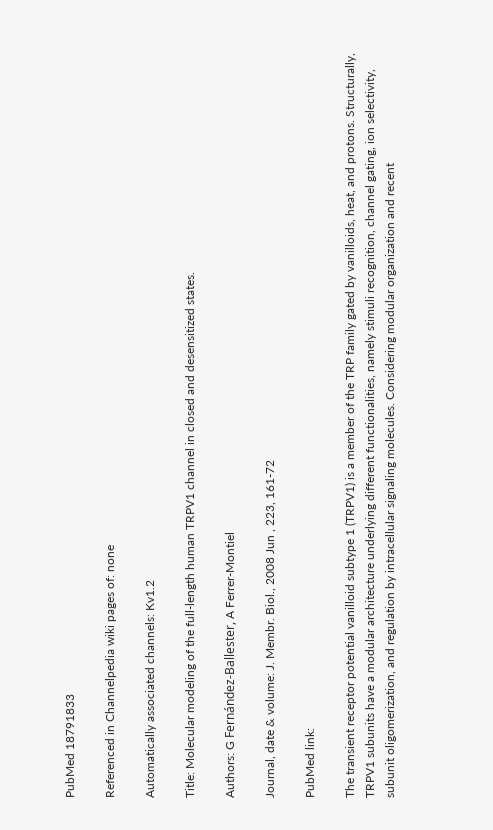PubMed 18791833

Referenced in Channelpedia wiki pages of: none

Automatically associated channels: Kv1.2

Title: Molecular modeling of the full-length human TRPV1 channel in closed and desensitized states.

Authors: G Fernández-Ballester, A Ferrer-Montiel

Journal, date & volume: J. Membr. Biol., 2008 Jun , 223, 161-72

PubMed link:

The transient receptor potential vanilloid subtype 1 (TRPV1) is a member of the TRP family gated by vanilloids, heat, and protons. Structurally, TRPV1 subunits have a modular architecture underlying different functionalities, namely stimuli recognition, channel gating, ion selectivity, subunit oligomerization, and regulation by intracellular signaling molecules. Considering modular organization and recent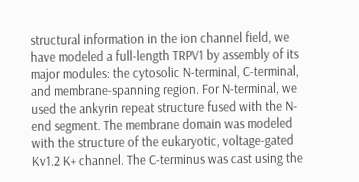structural information in the ion channel field, we have modeled a full-length TRPV1 by assembly of its major modules: the cytosolic N-terminal, C-terminal, and membrane-spanning region. For N-terminal, we used the ankyrin repeat structure fused with the N-end segment. The membrane domain was modeled with the structure of the eukaryotic, voltage-gated Kv1.2 K+ channel. The C-terminus was cast using the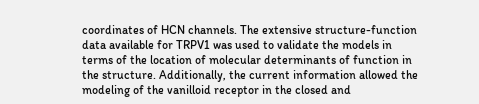coordinates of HCN channels. The extensive structure-function data available for TRPV1 was used to validate the models in terms of the location of molecular determinants of function in the structure. Additionally, the current information allowed the modeling of the vanilloid receptor in the closed and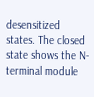desensitized states. The closed state shows the N-terminal module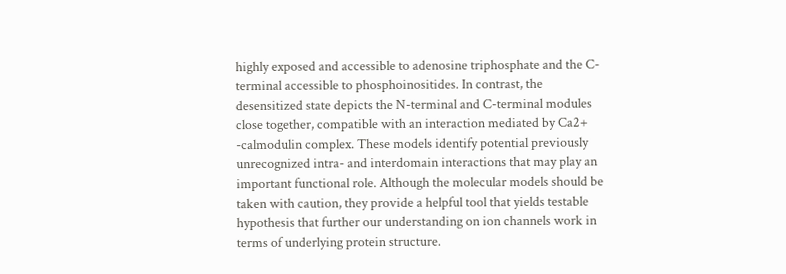highly exposed and accessible to adenosine triphosphate and the C-terminal accessible to phosphoinositides. In contrast, the desensitized state depicts the N-terminal and C-terminal modules close together, compatible with an interaction mediated by Ca2+ -calmodulin complex. These models identify potential previously unrecognized intra- and interdomain interactions that may play an important functional role. Although the molecular models should be taken with caution, they provide a helpful tool that yields testable hypothesis that further our understanding on ion channels work in terms of underlying protein structure.